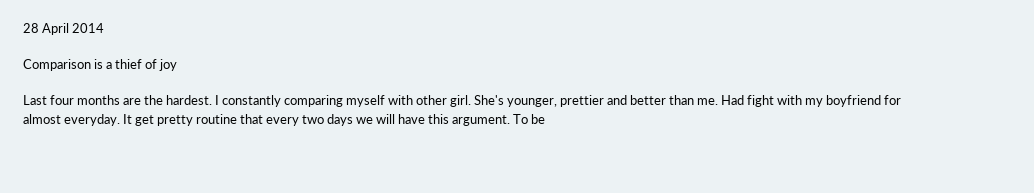28 April 2014

Comparison is a thief of joy

Last four months are the hardest. I constantly comparing myself with other girl. She's younger, prettier and better than me. Had fight with my boyfriend for almost everyday. It get pretty routine that every two days we will have this argument. To be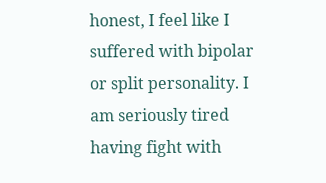honest, I feel like I suffered with bipolar or split personality. I am seriously tired having fight with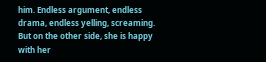him. Endless argument, endless drama, endless yelling, screaming. But on the other side, she is happy with her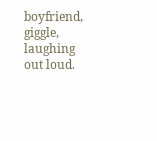boyfriend, giggle, laughing out loud.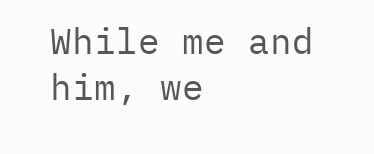While me and him, we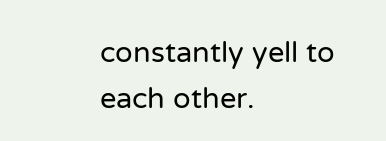constantly yell to each other.